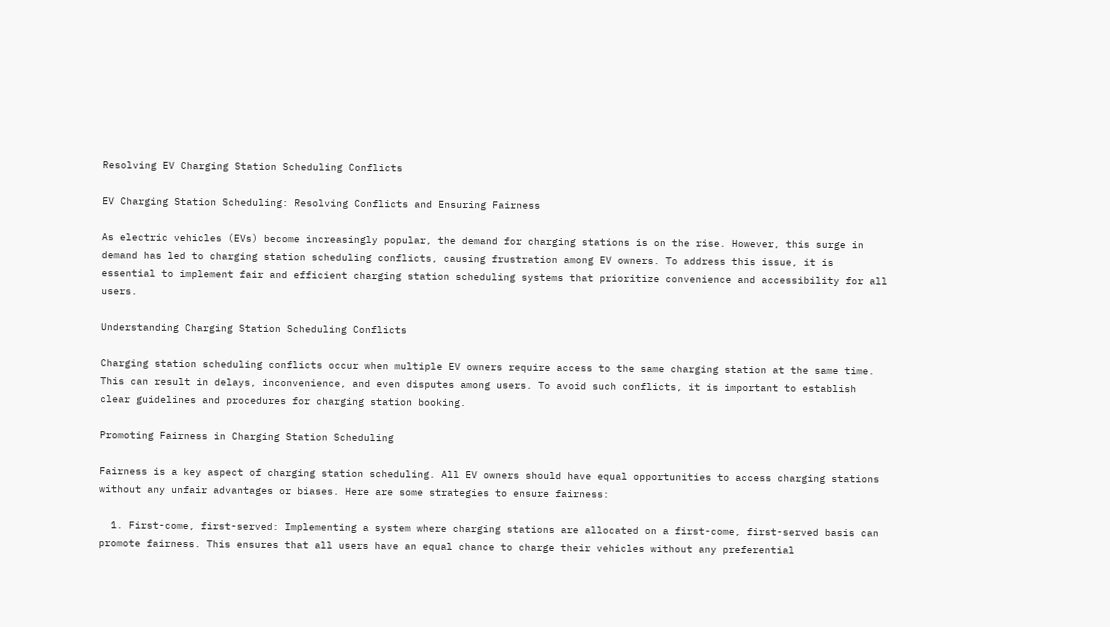Resolving EV Charging Station Scheduling Conflicts

EV Charging Station Scheduling: Resolving Conflicts and Ensuring Fairness

As electric vehicles (EVs) become increasingly popular, the demand for charging stations is on the rise. However, this surge in demand has led to charging station scheduling conflicts, causing frustration among EV owners. To address this issue, it is essential to implement fair and efficient charging station scheduling systems that prioritize convenience and accessibility for all users.

Understanding Charging Station Scheduling Conflicts

Charging station scheduling conflicts occur when multiple EV owners require access to the same charging station at the same time. This can result in delays, inconvenience, and even disputes among users. To avoid such conflicts, it is important to establish clear guidelines and procedures for charging station booking.

Promoting Fairness in Charging Station Scheduling

Fairness is a key aspect of charging station scheduling. All EV owners should have equal opportunities to access charging stations without any unfair advantages or biases. Here are some strategies to ensure fairness:

  1. First-come, first-served: Implementing a system where charging stations are allocated on a first-come, first-served basis can promote fairness. This ensures that all users have an equal chance to charge their vehicles without any preferential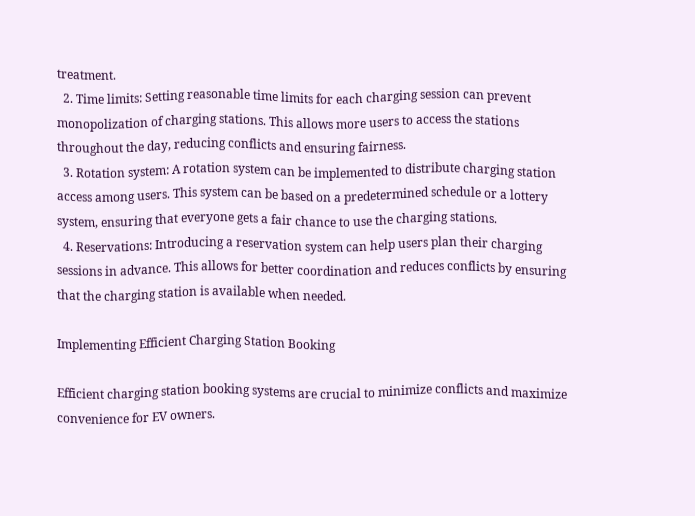treatment.
  2. Time limits: Setting reasonable time limits for each charging session can prevent monopolization of charging stations. This allows more users to access the stations throughout the day, reducing conflicts and ensuring fairness.
  3. Rotation system: A rotation system can be implemented to distribute charging station access among users. This system can be based on a predetermined schedule or a lottery system, ensuring that everyone gets a fair chance to use the charging stations.
  4. Reservations: Introducing a reservation system can help users plan their charging sessions in advance. This allows for better coordination and reduces conflicts by ensuring that the charging station is available when needed.

Implementing Efficient Charging Station Booking

Efficient charging station booking systems are crucial to minimize conflicts and maximize convenience for EV owners.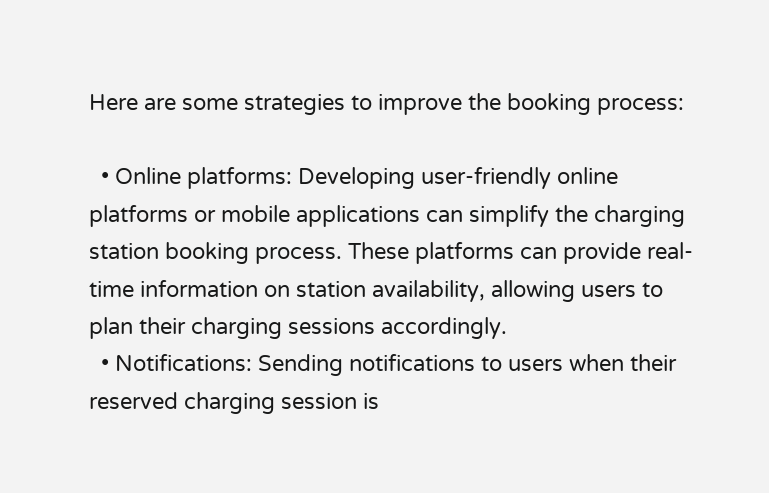Here are some strategies to improve the booking process:

  • Online platforms: Developing user-friendly online platforms or mobile applications can simplify the charging station booking process. These platforms can provide real-time information on station availability, allowing users to plan their charging sessions accordingly.
  • Notifications: Sending notifications to users when their reserved charging session is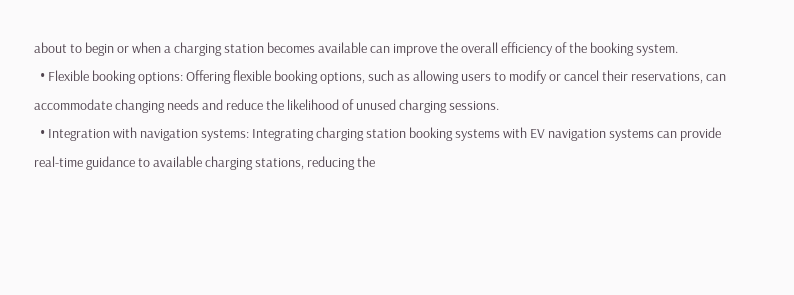about to begin or when a charging station becomes available can improve the overall efficiency of the booking system.
  • Flexible booking options: Offering flexible booking options, such as allowing users to modify or cancel their reservations, can accommodate changing needs and reduce the likelihood of unused charging sessions.
  • Integration with navigation systems: Integrating charging station booking systems with EV navigation systems can provide real-time guidance to available charging stations, reducing the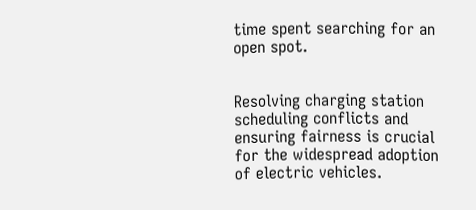time spent searching for an open spot.


Resolving charging station scheduling conflicts and ensuring fairness is crucial for the widespread adoption of electric vehicles.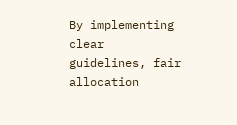By implementing clear guidelines, fair allocation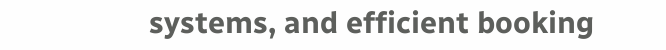systems, and efficient booking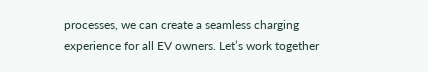processes, we can create a seamless charging experience for all EV owners. Let’s work together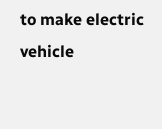to make electric vehicle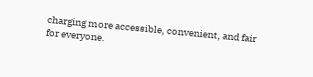charging more accessible, convenient, and fair for everyone.